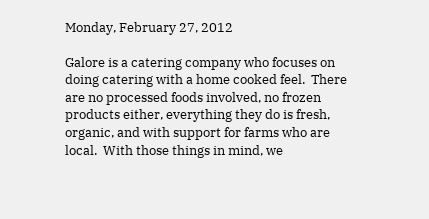Monday, February 27, 2012

Galore is a catering company who focuses on doing catering with a home cooked feel.  There are no processed foods involved, no frozen products either, everything they do is fresh, organic, and with support for farms who are local.  With those things in mind, we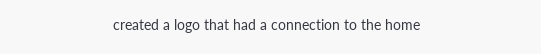created a logo that had a connection to the home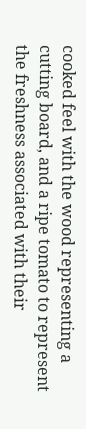cooked feel with the wood representing a cutting board, and a ripe tomato to represent the freshness associated with their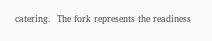catering.  The fork represents the readiness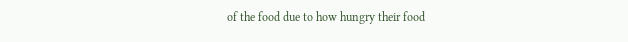of the food due to how hungry their food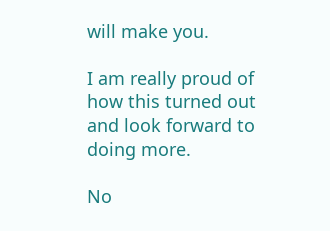will make you.

I am really proud of how this turned out and look forward to doing more.

No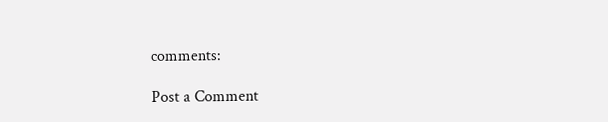comments:

Post a Comment